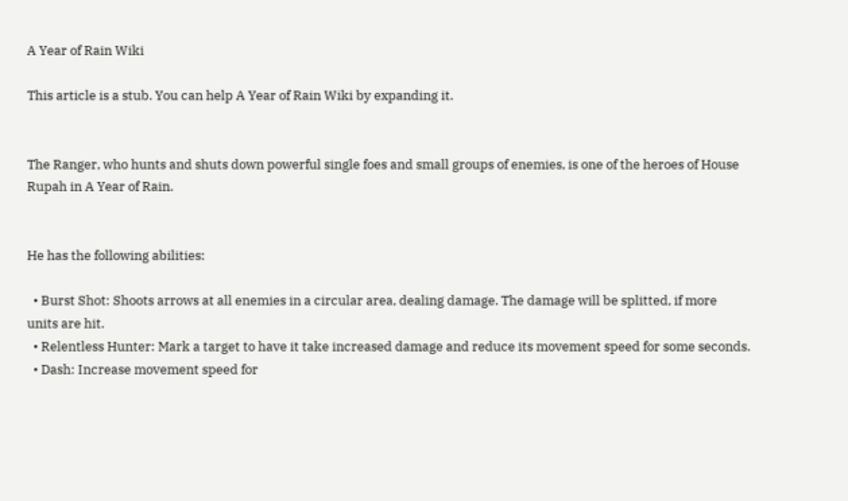A Year of Rain Wiki

This article is a stub. You can help A Year of Rain Wiki by expanding it.


The Ranger, who hunts and shuts down powerful single foes and small groups of enemies, is one of the heroes of House Rupah in A Year of Rain.


He has the following abilities:

  • Burst Shot: Shoots arrows at all enemies in a circular area, dealing damage. The damage will be splitted, if more units are hit.
  • Relentless Hunter: Mark a target to have it take increased damage and reduce its movement speed for some seconds.
  • Dash: Increase movement speed for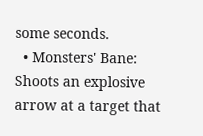some seconds.
  • Monsters' Bane: Shoots an explosive arrow at a target that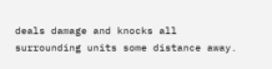deals damage and knocks all surrounding units some distance away.